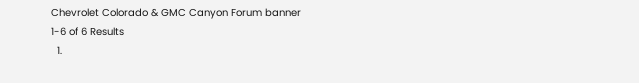Chevrolet Colorado & GMC Canyon Forum banner
1-6 of 6 Results
  1.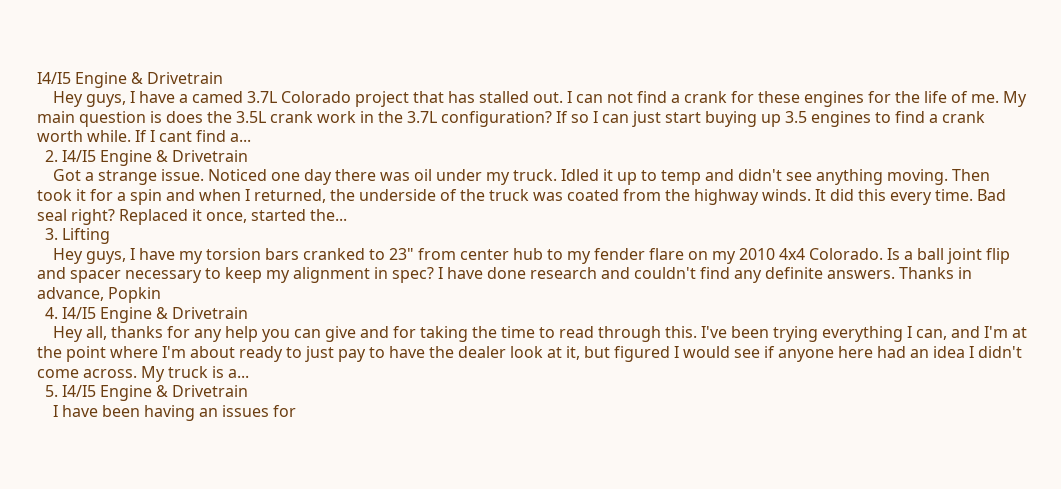I4/I5 Engine & Drivetrain
    Hey guys, I have a camed 3.7L Colorado project that has stalled out. I can not find a crank for these engines for the life of me. My main question is does the 3.5L crank work in the 3.7L configuration? If so I can just start buying up 3.5 engines to find a crank worth while. If I cant find a...
  2. I4/I5 Engine & Drivetrain
    Got a strange issue. Noticed one day there was oil under my truck. Idled it up to temp and didn't see anything moving. Then took it for a spin and when I returned, the underside of the truck was coated from the highway winds. It did this every time. Bad seal right? Replaced it once, started the...
  3. Lifting
    Hey guys, I have my torsion bars cranked to 23" from center hub to my fender flare on my 2010 4x4 Colorado. Is a ball joint flip and spacer necessary to keep my alignment in spec? I have done research and couldn't find any definite answers. Thanks in advance, Popkin
  4. I4/I5 Engine & Drivetrain
    Hey all, thanks for any help you can give and for taking the time to read through this. I've been trying everything I can, and I'm at the point where I'm about ready to just pay to have the dealer look at it, but figured I would see if anyone here had an idea I didn't come across. My truck is a...
  5. I4/I5 Engine & Drivetrain
    I have been having an issues for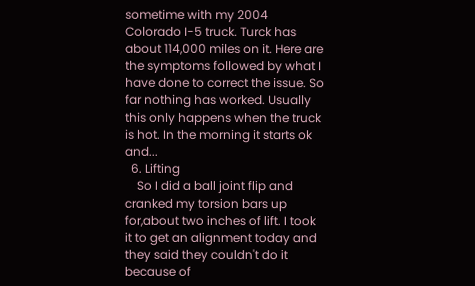sometime with my 2004 Colorado I-5 truck. Turck has about 114,000 miles on it. Here are the symptoms followed by what I have done to correct the issue. So far nothing has worked. Usually this only happens when the truck is hot. In the morning it starts ok and...
  6. Lifting
    So I did a ball joint flip and cranked my torsion bars up for,about two inches of lift. I took it to get an alignment today and they said they couldn't do it because of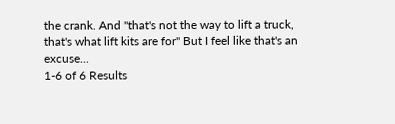the crank. And "that's not the way to lift a truck, that's what lift kits are for" But I feel like that's an excuse...
1-6 of 6 Results